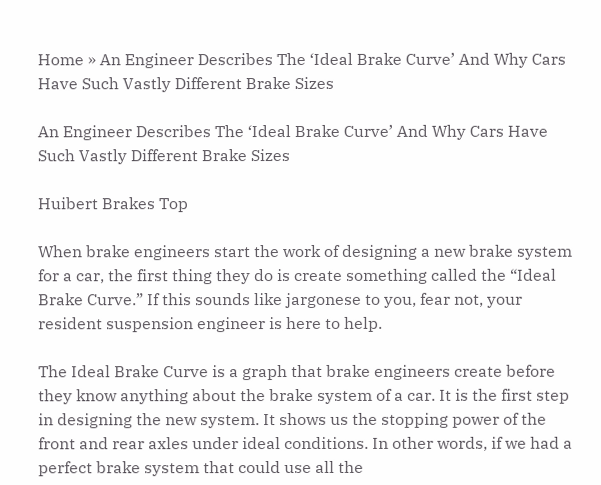Home » An Engineer Describes The ‘Ideal Brake Curve’ And Why Cars Have Such Vastly Different Brake Sizes

An Engineer Describes The ‘Ideal Brake Curve’ And Why Cars Have Such Vastly Different Brake Sizes

Huibert Brakes Top

When brake engineers start the work of designing a new brake system for a car, the first thing they do is create something called the “Ideal Brake Curve.” If this sounds like jargonese to you, fear not, your resident suspension engineer is here to help.

The Ideal Brake Curve is a graph that brake engineers create before they know anything about the brake system of a car. It is the first step in designing the new system. It shows us the stopping power of the front and rear axles under ideal conditions. In other words, if we had a perfect brake system that could use all the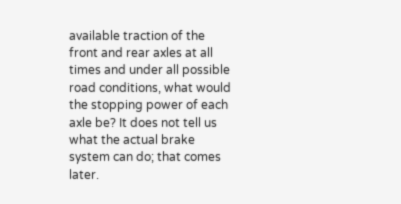available traction of the front and rear axles at all times and under all possible road conditions, what would the stopping power of each axle be? It does not tell us what the actual brake system can do; that comes later.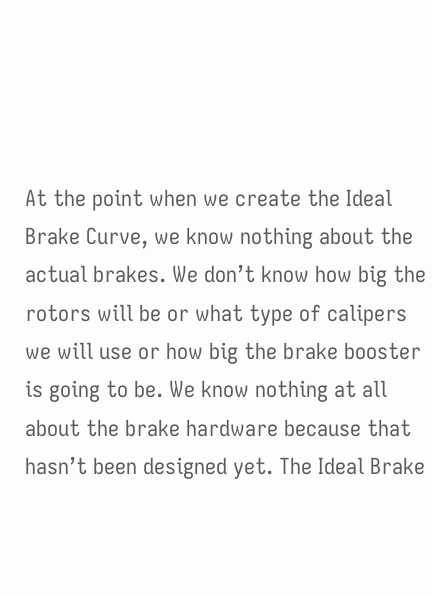At the point when we create the Ideal Brake Curve, we know nothing about the actual brakes. We don’t know how big the rotors will be or what type of calipers we will use or how big the brake booster is going to be. We know nothing at all about the brake hardware because that hasn’t been designed yet. The Ideal Brake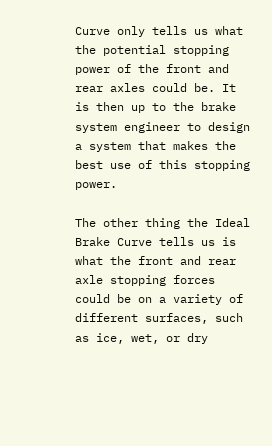Curve only tells us what the potential stopping power of the front and rear axles could be. It is then up to the brake system engineer to design a system that makes the best use of this stopping power.

The other thing the Ideal Brake Curve tells us is what the front and rear axle stopping forces could be on a variety of different surfaces, such as ice, wet, or dry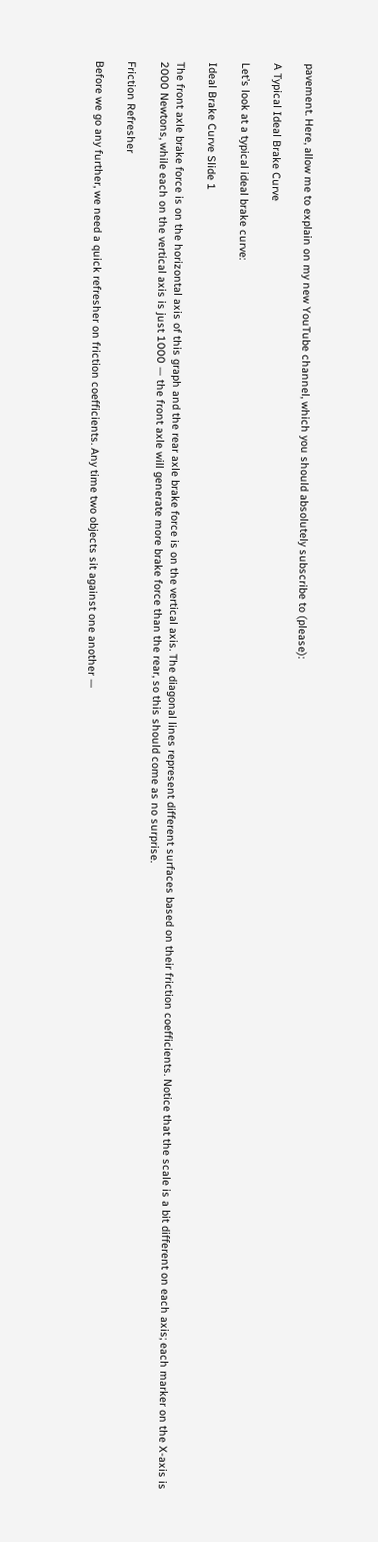pavement. Here, allow me to explain on my new YouTube channel, which you should absolutely subscribe to (please):

A Typical Ideal Brake Curve

Let’s look at a typical ideal brake curve:

Ideal Brake Curve Slide 1

The front axle brake force is on the horizontal axis of this graph and the rear axle brake force is on the vertical axis. The diagonal lines represent different surfaces based on their friction coefficients. Notice that the scale is a bit different on each axis; each marker on the X-axis is 2000 Newtons, while each on the vertical axis is just 1000 — the front axle will generate more brake force than the rear, so this should come as no surprise.

Friction Refresher

Before we go any further, we need a quick refresher on friction coefficients. Any time two objects sit against one another —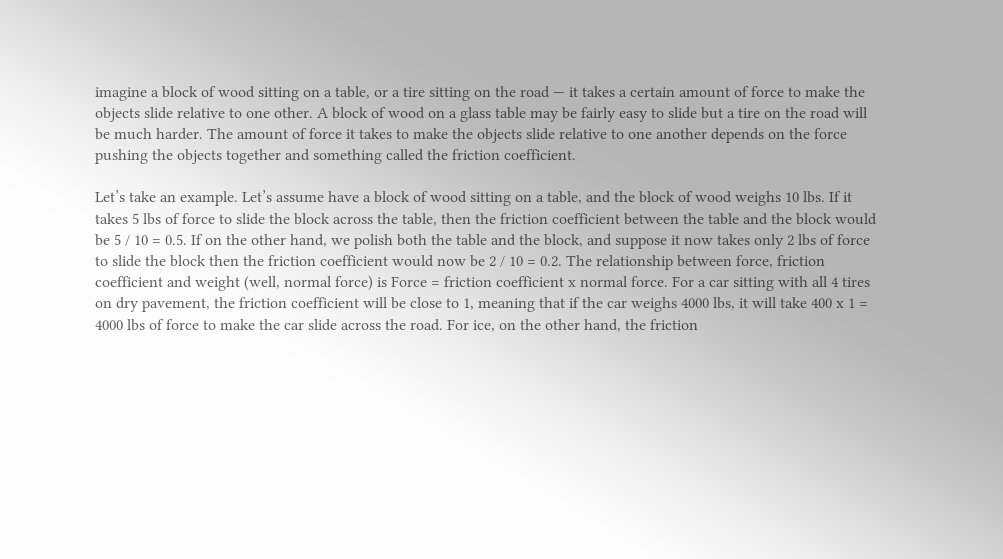imagine a block of wood sitting on a table, or a tire sitting on the road — it takes a certain amount of force to make the objects slide relative to one other. A block of wood on a glass table may be fairly easy to slide but a tire on the road will be much harder. The amount of force it takes to make the objects slide relative to one another depends on the force pushing the objects together and something called the friction coefficient.

Let’s take an example. Let’s assume have a block of wood sitting on a table, and the block of wood weighs 10 lbs. If it takes 5 lbs of force to slide the block across the table, then the friction coefficient between the table and the block would be 5 / 10 = 0.5. If on the other hand, we polish both the table and the block, and suppose it now takes only 2 lbs of force to slide the block then the friction coefficient would now be 2 / 10 = 0.2. The relationship between force, friction coefficient and weight (well, normal force) is Force = friction coefficient x normal force. For a car sitting with all 4 tires on dry pavement, the friction coefficient will be close to 1, meaning that if the car weighs 4000 lbs, it will take 400 x 1 = 4000 lbs of force to make the car slide across the road. For ice, on the other hand, the friction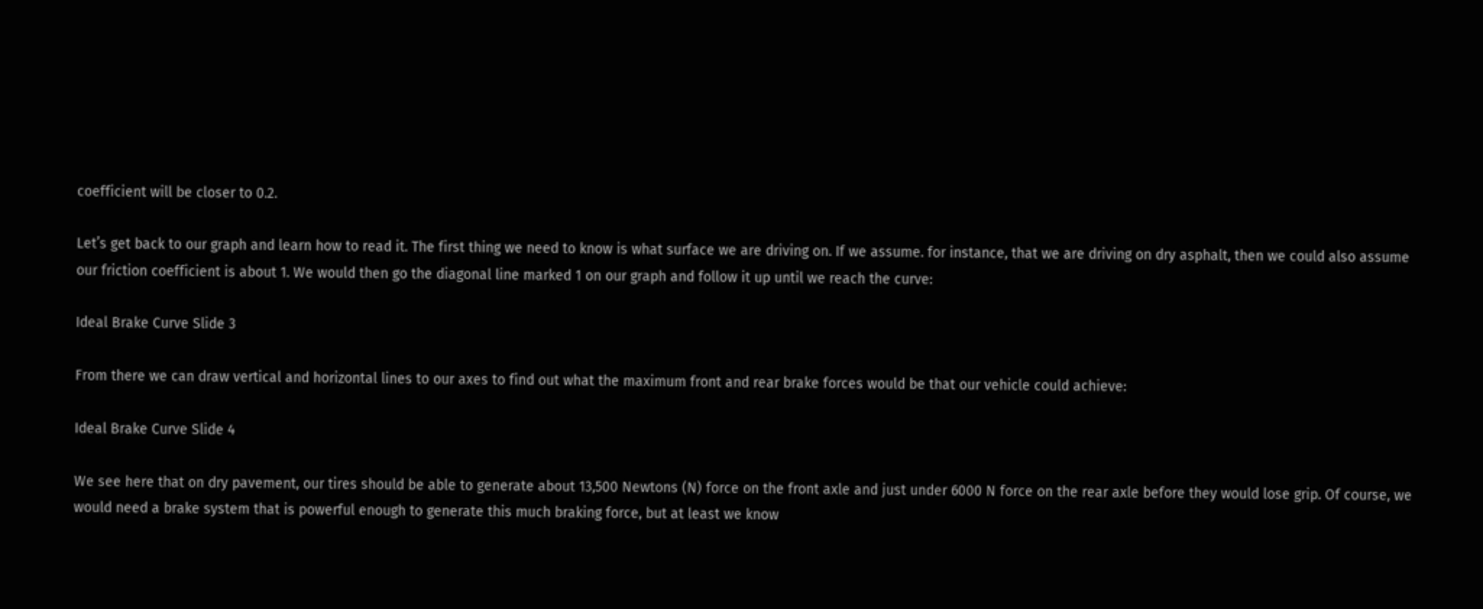coefficient will be closer to 0.2.

Let’s get back to our graph and learn how to read it. The first thing we need to know is what surface we are driving on. If we assume. for instance, that we are driving on dry asphalt, then we could also assume our friction coefficient is about 1. We would then go the diagonal line marked 1 on our graph and follow it up until we reach the curve:

Ideal Brake Curve Slide 3

From there we can draw vertical and horizontal lines to our axes to find out what the maximum front and rear brake forces would be that our vehicle could achieve:

Ideal Brake Curve Slide 4

We see here that on dry pavement, our tires should be able to generate about 13,500 Newtons (N) force on the front axle and just under 6000 N force on the rear axle before they would lose grip. Of course, we would need a brake system that is powerful enough to generate this much braking force, but at least we know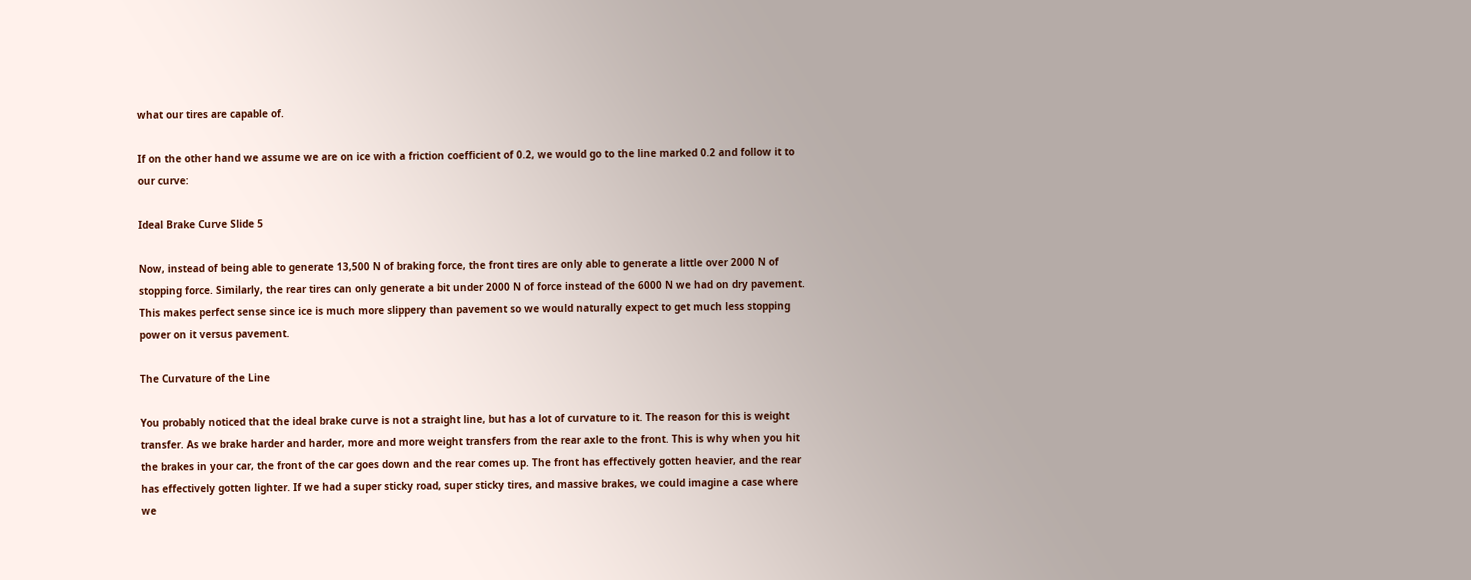what our tires are capable of.

If on the other hand we assume we are on ice with a friction coefficient of 0.2, we would go to the line marked 0.2 and follow it to our curve:

Ideal Brake Curve Slide 5

Now, instead of being able to generate 13,500 N of braking force, the front tires are only able to generate a little over 2000 N of stopping force. Similarly, the rear tires can only generate a bit under 2000 N of force instead of the 6000 N we had on dry pavement. This makes perfect sense since ice is much more slippery than pavement so we would naturally expect to get much less stopping power on it versus pavement.

The Curvature of the Line

You probably noticed that the ideal brake curve is not a straight line, but has a lot of curvature to it. The reason for this is weight transfer. As we brake harder and harder, more and more weight transfers from the rear axle to the front. This is why when you hit the brakes in your car, the front of the car goes down and the rear comes up. The front has effectively gotten heavier, and the rear has effectively gotten lighter. If we had a super sticky road, super sticky tires, and massive brakes, we could imagine a case where we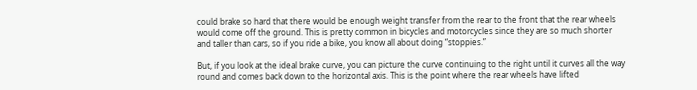could brake so hard that there would be enough weight transfer from the rear to the front that the rear wheels would come off the ground. This is pretty common in bicycles and motorcycles since they are so much shorter and taller than cars, so if you ride a bike, you know all about doing “stoppies.”

But, if you look at the ideal brake curve, you can picture the curve continuing to the right until it curves all the way round and comes back down to the horizontal axis. This is the point where the rear wheels have lifted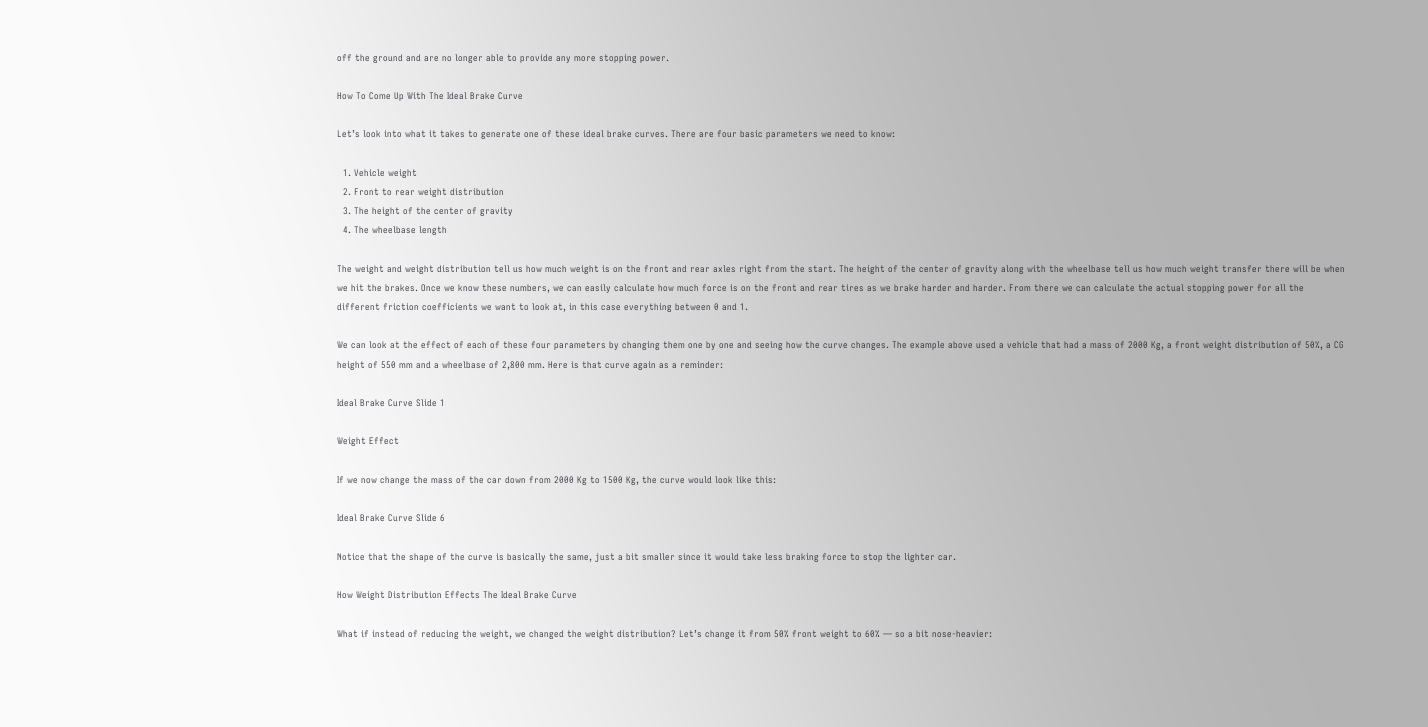off the ground and are no longer able to provide any more stopping power.

How To Come Up With The Ideal Brake Curve

Let’s look into what it takes to generate one of these ideal brake curves. There are four basic parameters we need to know:

  1. Vehicle weight
  2. Front to rear weight distribution
  3. The height of the center of gravity
  4. The wheelbase length

The weight and weight distribution tell us how much weight is on the front and rear axles right from the start. The height of the center of gravity along with the wheelbase tell us how much weight transfer there will be when we hit the brakes. Once we know these numbers, we can easily calculate how much force is on the front and rear tires as we brake harder and harder. From there we can calculate the actual stopping power for all the different friction coefficients we want to look at, in this case everything between 0 and 1.

We can look at the effect of each of these four parameters by changing them one by one and seeing how the curve changes. The example above used a vehicle that had a mass of 2000 Kg, a front weight distribution of 50%, a CG height of 550 mm and a wheelbase of 2,800 mm. Here is that curve again as a reminder:

Ideal Brake Curve Slide 1

Weight Effect

If we now change the mass of the car down from 2000 Kg to 1500 Kg, the curve would look like this:

Ideal Brake Curve Slide 6

Notice that the shape of the curve is basically the same, just a bit smaller since it would take less braking force to stop the lighter car.

How Weight Distribution Effects The Ideal Brake Curve

What if instead of reducing the weight, we changed the weight distribution? Let’s change it from 50% front weight to 60% — so a bit nose-heavier: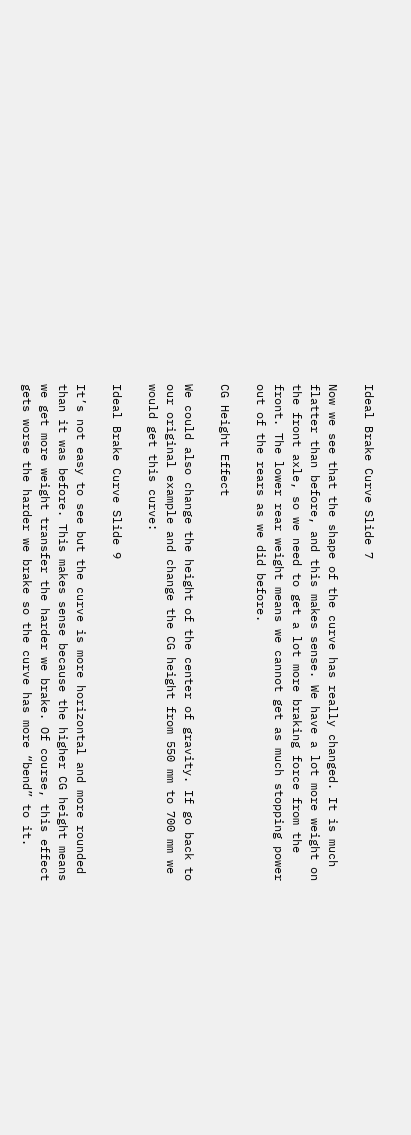Ideal Brake Curve Slide 7

Now we see that the shape of the curve has really changed. It is much flatter than before, and this makes sense. We have a lot more weight on the front axle, so we need to get a lot more braking force from the front. The lower rear weight means we cannot get as much stopping power out of the rears as we did before.

CG Height Effect

We could also change the height of the center of gravity. If go back to our original example and change the CG height from 550 mm to 700 mm we would get this curve:

Ideal Brake Curve Slide 9

It’s not easy to see but the curve is more horizontal and more rounded than it was before. This makes sense because the higher CG height means we get more weight transfer the harder we brake. Of course, this effect gets worse the harder we brake so the curve has more “bend” to it.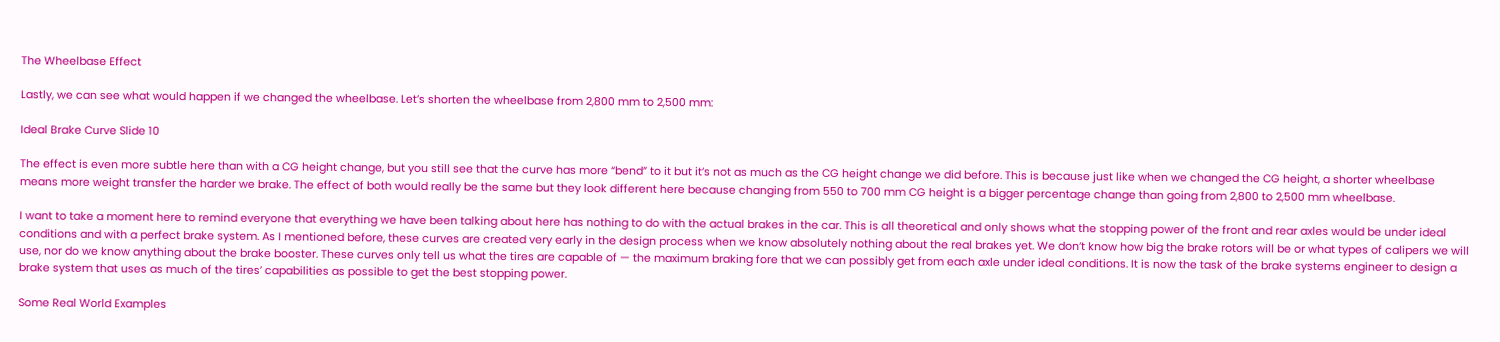The Wheelbase Effect

Lastly, we can see what would happen if we changed the wheelbase. Let’s shorten the wheelbase from 2,800 mm to 2,500 mm:

Ideal Brake Curve Slide 10

The effect is even more subtle here than with a CG height change, but you still see that the curve has more “bend” to it but it’s not as much as the CG height change we did before. This is because just like when we changed the CG height, a shorter wheelbase means more weight transfer the harder we brake. The effect of both would really be the same but they look different here because changing from 550 to 700 mm CG height is a bigger percentage change than going from 2,800 to 2,500 mm wheelbase.

I want to take a moment here to remind everyone that everything we have been talking about here has nothing to do with the actual brakes in the car. This is all theoretical and only shows what the stopping power of the front and rear axles would be under ideal conditions and with a perfect brake system. As I mentioned before, these curves are created very early in the design process when we know absolutely nothing about the real brakes yet. We don’t know how big the brake rotors will be or what types of calipers we will use, nor do we know anything about the brake booster. These curves only tell us what the tires are capable of — the maximum braking fore that we can possibly get from each axle under ideal conditions. It is now the task of the brake systems engineer to design a brake system that uses as much of the tires’ capabilities as possible to get the best stopping power.

Some Real World Examples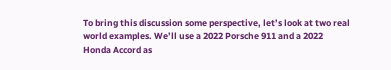To bring this discussion some perspective, let’s look at two real world examples. We’ll use a 2022 Porsche 911 and a 2022 Honda Accord as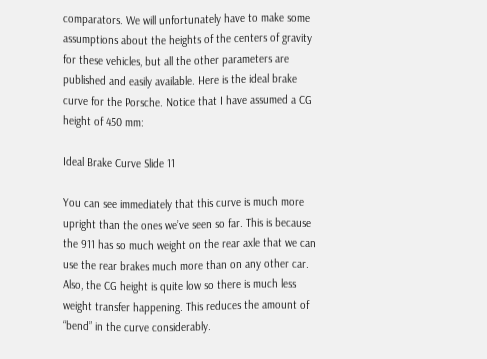comparators. We will unfortunately have to make some assumptions about the heights of the centers of gravity for these vehicles, but all the other parameters are published and easily available. Here is the ideal brake curve for the Porsche. Notice that I have assumed a CG height of 450 mm:

Ideal Brake Curve Slide 11

You can see immediately that this curve is much more upright than the ones we’ve seen so far. This is because the 911 has so much weight on the rear axle that we can use the rear brakes much more than on any other car. Also, the CG height is quite low so there is much less weight transfer happening. This reduces the amount of “bend” in the curve considerably.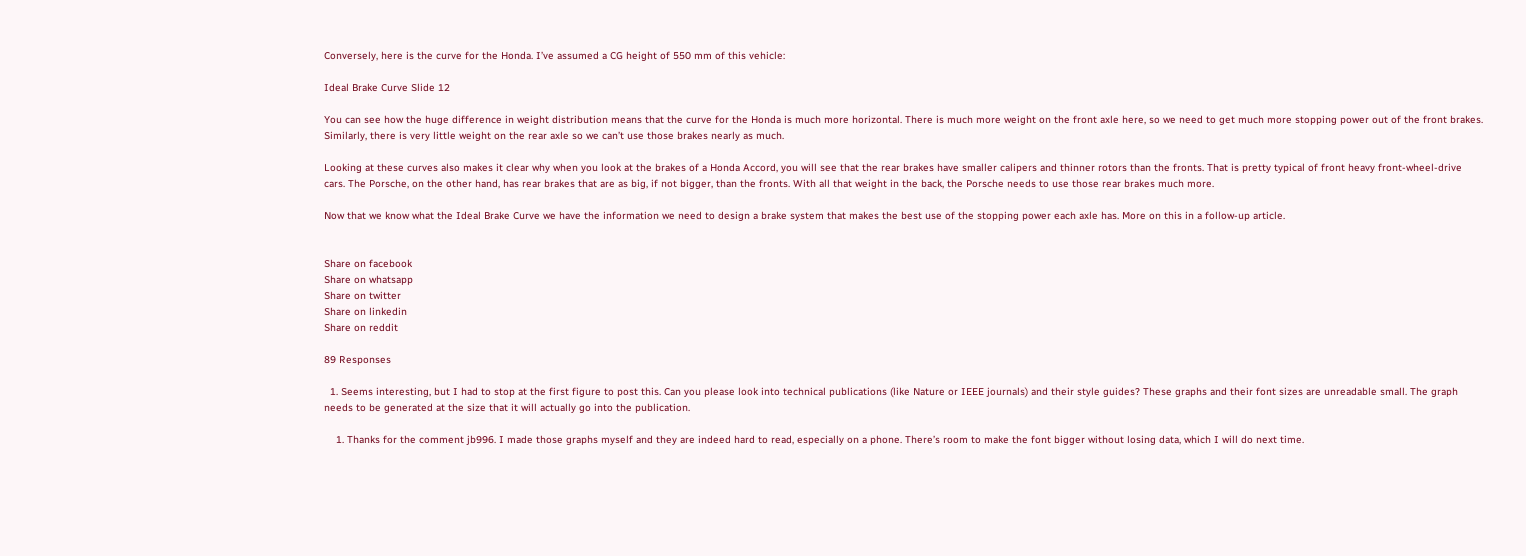Conversely, here is the curve for the Honda. I’ve assumed a CG height of 550 mm of this vehicle:

Ideal Brake Curve Slide 12

You can see how the huge difference in weight distribution means that the curve for the Honda is much more horizontal. There is much more weight on the front axle here, so we need to get much more stopping power out of the front brakes. Similarly, there is very little weight on the rear axle so we can’t use those brakes nearly as much.

Looking at these curves also makes it clear why when you look at the brakes of a Honda Accord, you will see that the rear brakes have smaller calipers and thinner rotors than the fronts. That is pretty typical of front heavy front-wheel-drive cars. The Porsche, on the other hand, has rear brakes that are as big, if not bigger, than the fronts. With all that weight in the back, the Porsche needs to use those rear brakes much more.

Now that we know what the Ideal Brake Curve we have the information we need to design a brake system that makes the best use of the stopping power each axle has. More on this in a follow-up article.


Share on facebook
Share on whatsapp
Share on twitter
Share on linkedin
Share on reddit

89 Responses

  1. Seems interesting, but I had to stop at the first figure to post this. Can you please look into technical publications (like Nature or IEEE journals) and their style guides? These graphs and their font sizes are unreadable small. The graph needs to be generated at the size that it will actually go into the publication.

    1. Thanks for the comment jb996. I made those graphs myself and they are indeed hard to read, especially on a phone. There’s room to make the font bigger without losing data, which I will do next time.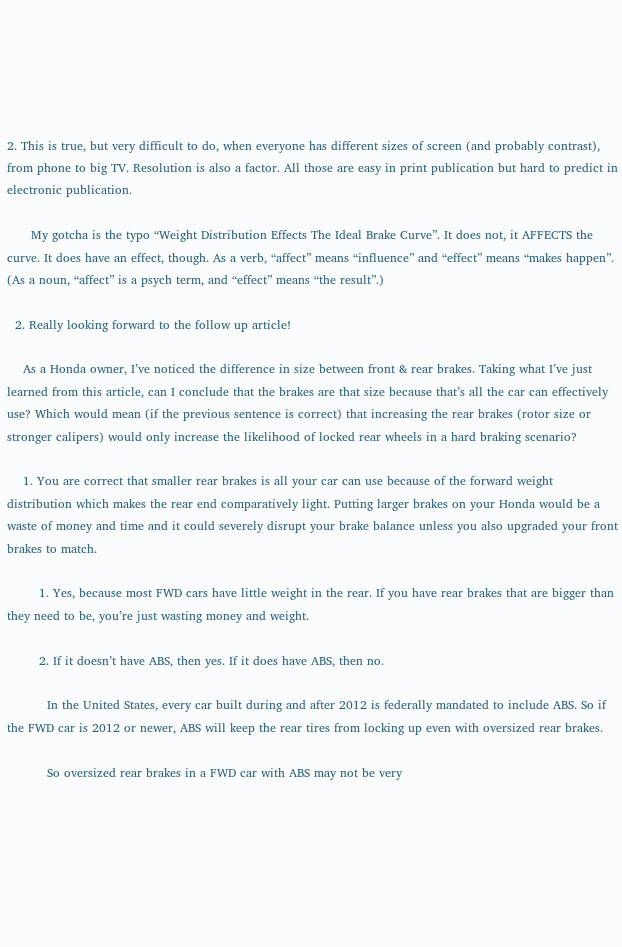2. This is true, but very difficult to do, when everyone has different sizes of screen (and probably contrast), from phone to big TV. Resolution is also a factor. All those are easy in print publication but hard to predict in electronic publication.

      My gotcha is the typo “Weight Distribution Effects The Ideal Brake Curve”. It does not, it AFFECTS the curve. It does have an effect, though. As a verb, “affect” means “influence” and “effect” means “makes happen”. (As a noun, “affect” is a psych term, and “effect” means “the result”.)

  2. Really looking forward to the follow up article!

    As a Honda owner, I’ve noticed the difference in size between front & rear brakes. Taking what I’ve just learned from this article, can I conclude that the brakes are that size because that’s all the car can effectively use? Which would mean (if the previous sentence is correct) that increasing the rear brakes (rotor size or stronger calipers) would only increase the likelihood of locked rear wheels in a hard braking scenario?

    1. You are correct that smaller rear brakes is all your car can use because of the forward weight distribution which makes the rear end comparatively light. Putting larger brakes on your Honda would be a waste of money and time and it could severely disrupt your brake balance unless you also upgraded your front brakes to match.

        1. Yes, because most FWD cars have little weight in the rear. If you have rear brakes that are bigger than they need to be, you’re just wasting money and weight.

        2. If it doesn’t have ABS, then yes. If it does have ABS, then no.

          In the United States, every car built during and after 2012 is federally mandated to include ABS. So if the FWD car is 2012 or newer, ABS will keep the rear tires from locking up even with oversized rear brakes.

          So oversized rear brakes in a FWD car with ABS may not be very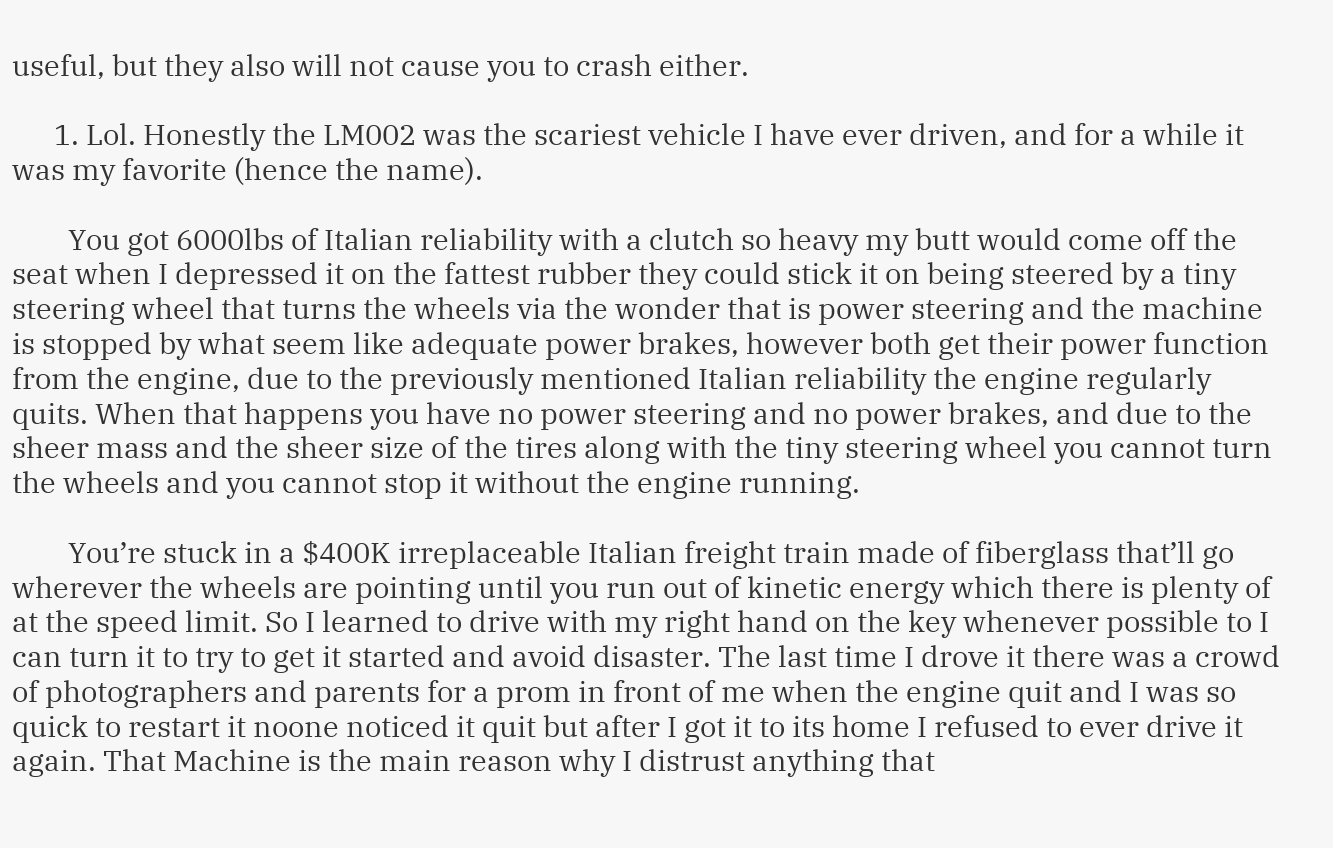useful, but they also will not cause you to crash either.

      1. Lol. Honestly the LM002 was the scariest vehicle I have ever driven, and for a while it was my favorite (hence the name).

        You got 6000lbs of Italian reliability with a clutch so heavy my butt would come off the seat when I depressed it on the fattest rubber they could stick it on being steered by a tiny steering wheel that turns the wheels via the wonder that is power steering and the machine is stopped by what seem like adequate power brakes, however both get their power function from the engine, due to the previously mentioned Italian reliability the engine regularly quits. When that happens you have no power steering and no power brakes, and due to the sheer mass and the sheer size of the tires along with the tiny steering wheel you cannot turn the wheels and you cannot stop it without the engine running.

        You’re stuck in a $400K irreplaceable Italian freight train made of fiberglass that’ll go wherever the wheels are pointing until you run out of kinetic energy which there is plenty of at the speed limit. So I learned to drive with my right hand on the key whenever possible to I can turn it to try to get it started and avoid disaster. The last time I drove it there was a crowd of photographers and parents for a prom in front of me when the engine quit and I was so quick to restart it noone noticed it quit but after I got it to its home I refused to ever drive it again. That Machine is the main reason why I distrust anything that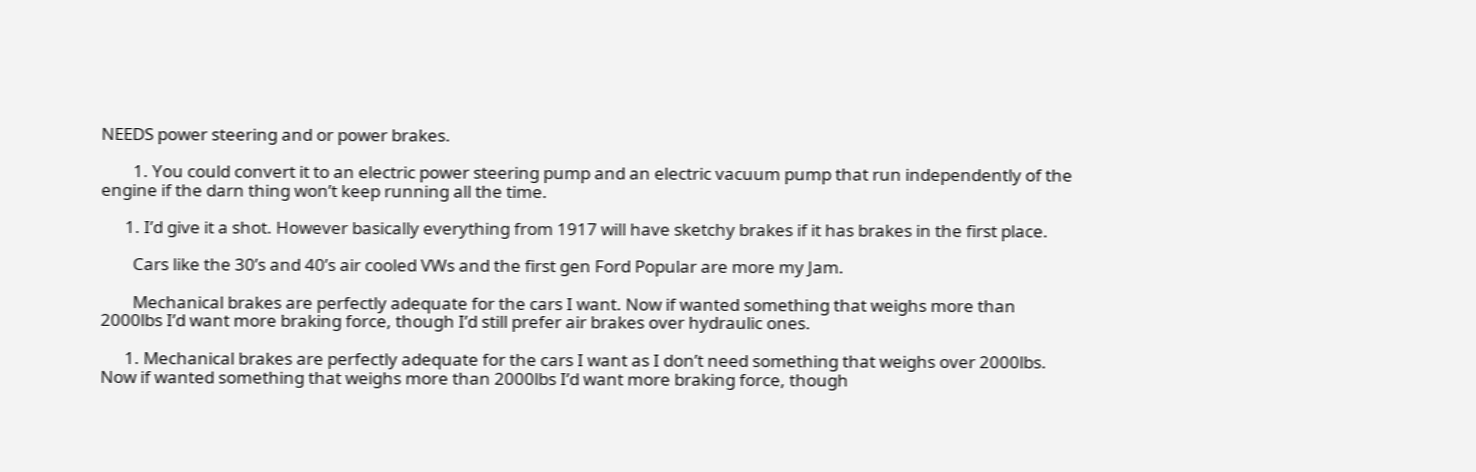NEEDS power steering and or power brakes.

        1. You could convert it to an electric power steering pump and an electric vacuum pump that run independently of the engine if the darn thing won’t keep running all the time.

      1. I’d give it a shot. However basically everything from 1917 will have sketchy brakes if it has brakes in the first place.

        Cars like the 30’s and 40’s air cooled VWs and the first gen Ford Popular are more my Jam.

        Mechanical brakes are perfectly adequate for the cars I want. Now if wanted something that weighs more than 2000lbs I’d want more braking force, though I’d still prefer air brakes over hydraulic ones.

      1. Mechanical brakes are perfectly adequate for the cars I want as I don’t need something that weighs over 2000lbs. Now if wanted something that weighs more than 2000lbs I’d want more braking force, though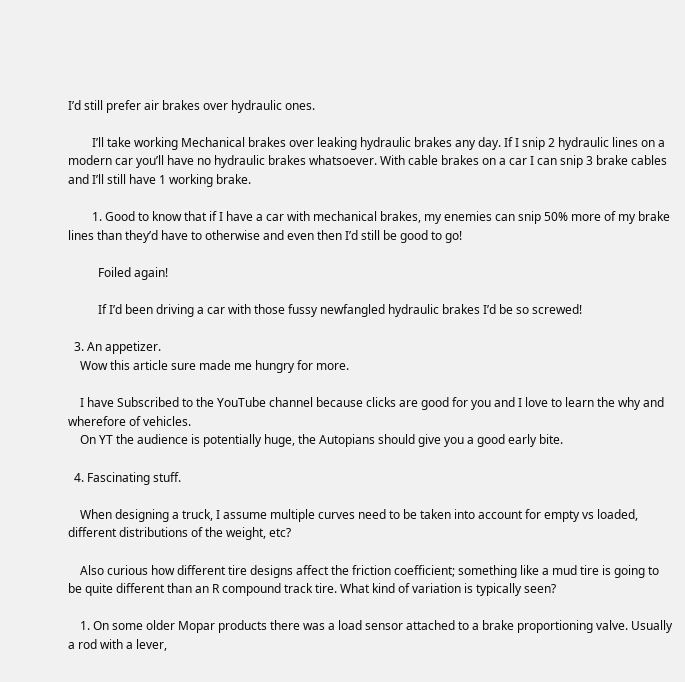I’d still prefer air brakes over hydraulic ones.

        I’ll take working Mechanical brakes over leaking hydraulic brakes any day. If I snip 2 hydraulic lines on a modern car you’ll have no hydraulic brakes whatsoever. With cable brakes on a car I can snip 3 brake cables and I’ll still have 1 working brake.

        1. Good to know that if I have a car with mechanical brakes, my enemies can snip 50% more of my brake lines than they’d have to otherwise and even then I’d still be good to go!

          Foiled again!

          If I’d been driving a car with those fussy newfangled hydraulic brakes I’d be so screwed!

  3. An appetizer.
    Wow this article sure made me hungry for more.

    I have Subscribed to the YouTube channel because clicks are good for you and I love to learn the why and wherefore of vehicles.
    On YT the audience is potentially huge, the Autopians should give you a good early bite.

  4. Fascinating stuff.

    When designing a truck, I assume multiple curves need to be taken into account for empty vs loaded, different distributions of the weight, etc?

    Also curious how different tire designs affect the friction coefficient; something like a mud tire is going to be quite different than an R compound track tire. What kind of variation is typically seen?

    1. On some older Mopar products there was a load sensor attached to a brake proportioning valve. Usually a rod with a lever,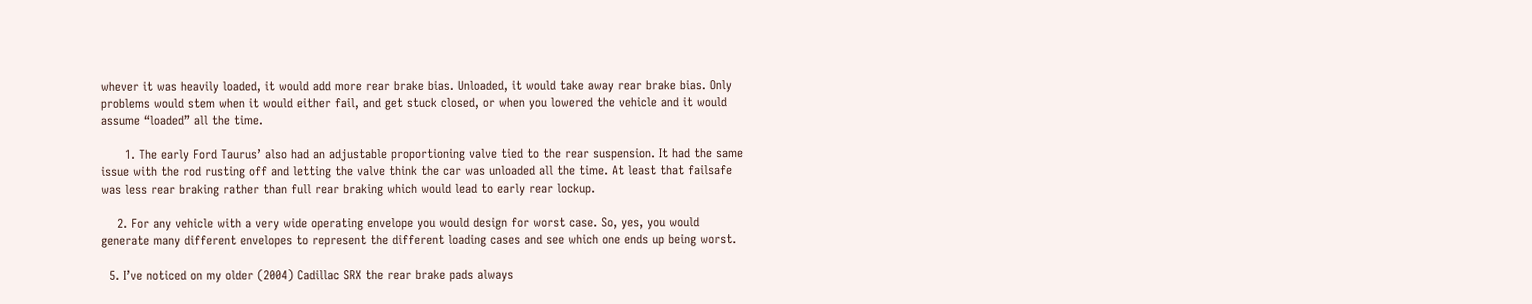whever it was heavily loaded, it would add more rear brake bias. Unloaded, it would take away rear brake bias. Only problems would stem when it would either fail, and get stuck closed, or when you lowered the vehicle and it would assume “loaded” all the time.

      1. The early Ford Taurus’ also had an adjustable proportioning valve tied to the rear suspension. It had the same issue with the rod rusting off and letting the valve think the car was unloaded all the time. At least that failsafe was less rear braking rather than full rear braking which would lead to early rear lockup.

    2. For any vehicle with a very wide operating envelope you would design for worst case. So, yes, you would generate many different envelopes to represent the different loading cases and see which one ends up being worst.

  5. I’ve noticed on my older (2004) Cadillac SRX the rear brake pads always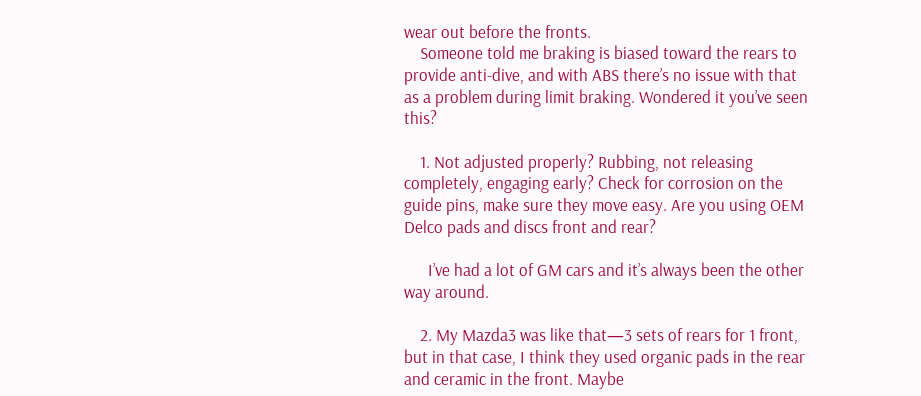wear out before the fronts.
    Someone told me braking is biased toward the rears to provide anti-dive, and with ABS there’s no issue with that as a problem during limit braking. Wondered it you’ve seen this?

    1. Not adjusted properly? Rubbing, not releasing completely, engaging early? Check for corrosion on the guide pins, make sure they move easy. Are you using OEM Delco pads and discs front and rear?

      I’ve had a lot of GM cars and it’s always been the other way around.

    2. My Mazda3 was like that—3 sets of rears for 1 front, but in that case, I think they used organic pads in the rear and ceramic in the front. Maybe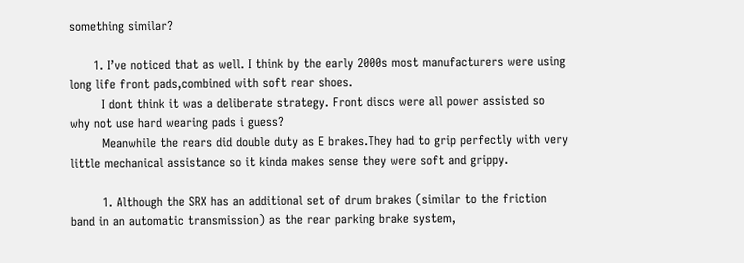something similar?

      1. I’ve noticed that as well. I think by the early 2000s most manufacturers were using long life front pads,combined with soft rear shoes.
        I dont think it was a deliberate strategy. Front discs were all power assisted so why not use hard wearing pads i guess?
        Meanwhile the rears did double duty as E brakes.They had to grip perfectly with very little mechanical assistance so it kinda makes sense they were soft and grippy.

        1. Although the SRX has an additional set of drum brakes (similar to the friction band in an automatic transmission) as the rear parking brake system,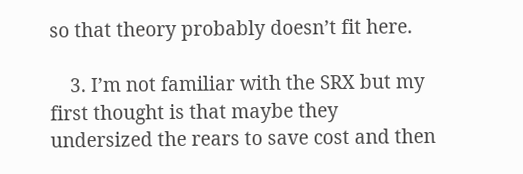so that theory probably doesn’t fit here.

    3. I’m not familiar with the SRX but my first thought is that maybe they undersized the rears to save cost and then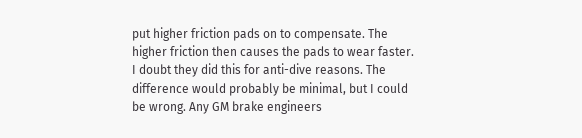put higher friction pads on to compensate. The higher friction then causes the pads to wear faster. I doubt they did this for anti-dive reasons. The difference would probably be minimal, but I could be wrong. Any GM brake engineers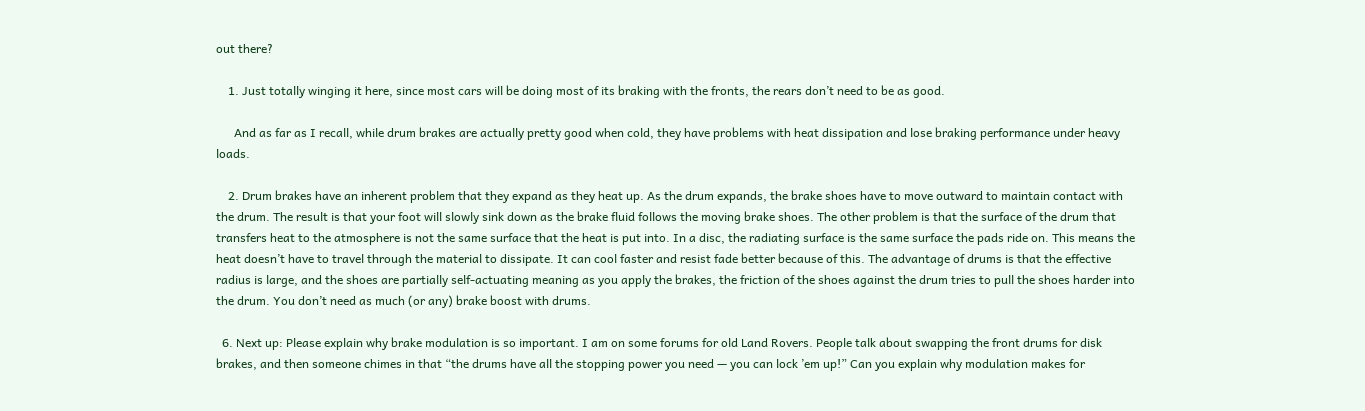out there?

    1. Just totally winging it here, since most cars will be doing most of its braking with the fronts, the rears don’t need to be as good.

      And as far as I recall, while drum brakes are actually pretty good when cold, they have problems with heat dissipation and lose braking performance under heavy loads.

    2. Drum brakes have an inherent problem that they expand as they heat up. As the drum expands, the brake shoes have to move outward to maintain contact with the drum. The result is that your foot will slowly sink down as the brake fluid follows the moving brake shoes. The other problem is that the surface of the drum that transfers heat to the atmosphere is not the same surface that the heat is put into. In a disc, the radiating surface is the same surface the pads ride on. This means the heat doesn’t have to travel through the material to dissipate. It can cool faster and resist fade better because of this. The advantage of drums is that the effective radius is large, and the shoes are partially self-actuating meaning as you apply the brakes, the friction of the shoes against the drum tries to pull the shoes harder into the drum. You don’t need as much (or any) brake boost with drums.

  6. Next up: Please explain why brake modulation is so important. I am on some forums for old Land Rovers. People talk about swapping the front drums for disk brakes, and then someone chimes in that “the drums have all the stopping power you need — you can lock ’em up!” Can you explain why modulation makes for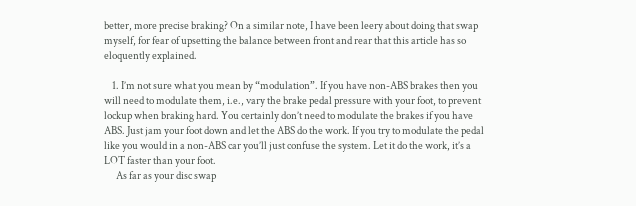better, more precise braking? On a similar note, I have been leery about doing that swap myself, for fear of upsetting the balance between front and rear that this article has so eloquently explained.

    1. I’m not sure what you mean by “modulation”. If you have non-ABS brakes then you will need to modulate them, i.e., vary the brake pedal pressure with your foot, to prevent lockup when braking hard. You certainly don’t need to modulate the brakes if you have ABS. Just jam your foot down and let the ABS do the work. If you try to modulate the pedal like you would in a non-ABS car you’ll just confuse the system. Let it do the work, it’s a LOT faster than your foot.
      As far as your disc swap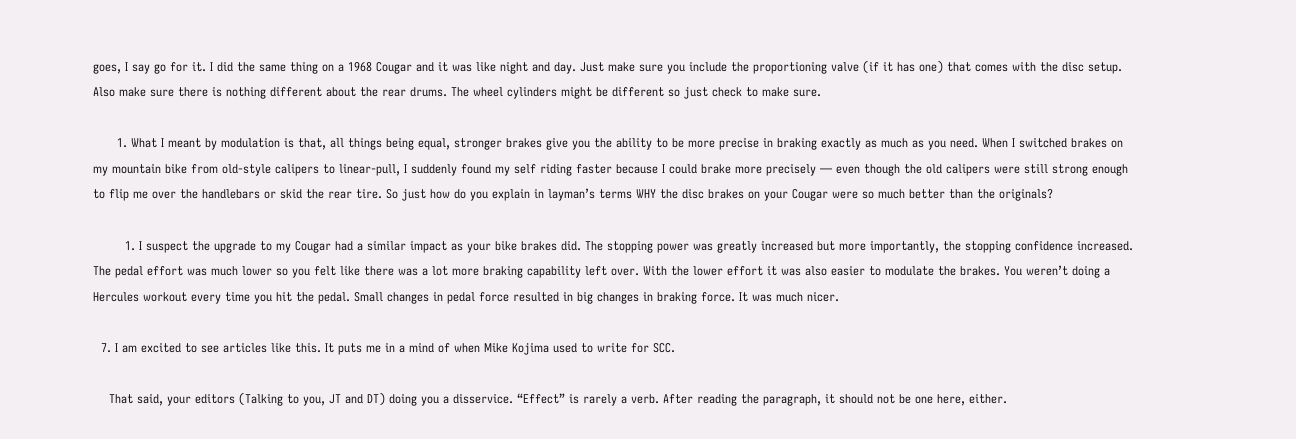goes, I say go for it. I did the same thing on a 1968 Cougar and it was like night and day. Just make sure you include the proportioning valve (if it has one) that comes with the disc setup. Also make sure there is nothing different about the rear drums. The wheel cylinders might be different so just check to make sure.

      1. What I meant by modulation is that, all things being equal, stronger brakes give you the ability to be more precise in braking exactly as much as you need. When I switched brakes on my mountain bike from old-style calipers to linear-pull, I suddenly found my self riding faster because I could brake more precisely — even though the old calipers were still strong enough to flip me over the handlebars or skid the rear tire. So just how do you explain in layman’s terms WHY the disc brakes on your Cougar were so much better than the originals?

        1. I suspect the upgrade to my Cougar had a similar impact as your bike brakes did. The stopping power was greatly increased but more importantly, the stopping confidence increased. The pedal effort was much lower so you felt like there was a lot more braking capability left over. With the lower effort it was also easier to modulate the brakes. You weren’t doing a Hercules workout every time you hit the pedal. Small changes in pedal force resulted in big changes in braking force. It was much nicer.

  7. I am excited to see articles like this. It puts me in a mind of when Mike Kojima used to write for SCC.

    That said, your editors (Talking to you, JT and DT) doing you a disservice. “Effect” is rarely a verb. After reading the paragraph, it should not be one here, either.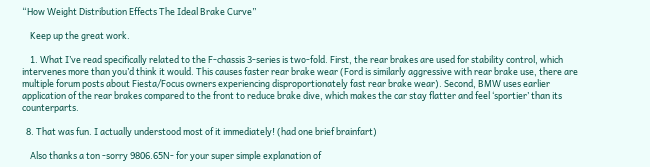“How Weight Distribution Effects The Ideal Brake Curve”

    Keep up the great work.

    1. What I’ve read specifically related to the F-chassis 3-series is two-fold. First, the rear brakes are used for stability control, which intervenes more than you’d think it would. This causes faster rear brake wear (Ford is similarly aggressive with rear brake use, there are multiple forum posts about Fiesta/Focus owners experiencing disproportionately fast rear brake wear). Second, BMW uses earlier application of the rear brakes compared to the front to reduce brake dive, which makes the car stay flatter and feel ‘sportier’ than its counterparts.

  8. That was fun. I actually understood most of it immediately! (had one brief brainfart)

    Also thanks a ton -sorry 9806.65N- for your super simple explanation of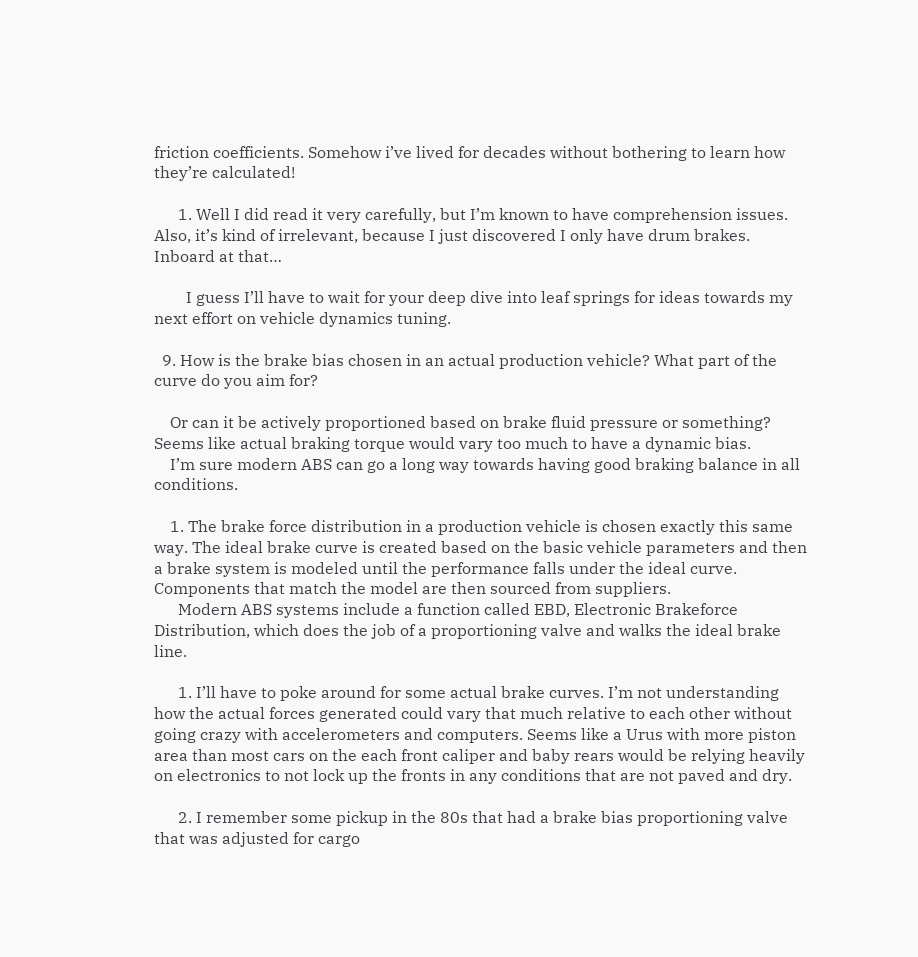friction coefficients. Somehow i’ve lived for decades without bothering to learn how they’re calculated!

      1. Well I did read it very carefully, but I’m known to have comprehension issues. Also, it’s kind of irrelevant, because I just discovered I only have drum brakes. Inboard at that…

        I guess I’ll have to wait for your deep dive into leaf springs for ideas towards my next effort on vehicle dynamics tuning.

  9. How is the brake bias chosen in an actual production vehicle? What part of the curve do you aim for?

    Or can it be actively proportioned based on brake fluid pressure or something? Seems like actual braking torque would vary too much to have a dynamic bias.
    I’m sure modern ABS can go a long way towards having good braking balance in all conditions.

    1. The brake force distribution in a production vehicle is chosen exactly this same way. The ideal brake curve is created based on the basic vehicle parameters and then a brake system is modeled until the performance falls under the ideal curve. Components that match the model are then sourced from suppliers.
      Modern ABS systems include a function called EBD, Electronic Brakeforce Distribution, which does the job of a proportioning valve and walks the ideal brake line.

      1. I’ll have to poke around for some actual brake curves. I’m not understanding how the actual forces generated could vary that much relative to each other without going crazy with accelerometers and computers. Seems like a Urus with more piston area than most cars on the each front caliper and baby rears would be relying heavily on electronics to not lock up the fronts in any conditions that are not paved and dry.

      2. I remember some pickup in the 80s that had a brake bias proportioning valve that was adjusted for cargo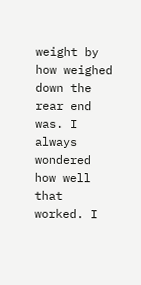weight by how weighed down the rear end was. I always wondered how well that worked. I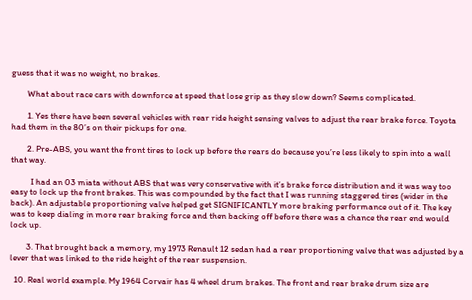guess that it was no weight, no brakes.

        What about race cars with downforce at speed that lose grip as they slow down? Seems complicated.

        1. Yes there have been several vehicles with rear ride height sensing valves to adjust the rear brake force. Toyota had them in the 80’s on their pickups for one.

        2. Pre-ABS, you want the front tires to lock up before the rears do because you’re less likely to spin into a wall that way.

          I had an 03 miata without ABS that was very conservative with it’s brake force distribution and it was way too easy to lock up the front brakes. This was compounded by the fact that I was running staggered tires (wider in the back). An adjustable proportioning valve helped get SIGNIFICANTLY more braking performance out of it. The key was to keep dialing in more rear braking force and then backing off before there was a chance the rear end would lock up.

        3. That brought back a memory, my 1973 Renault 12 sedan had a rear proportioning valve that was adjusted by a lever that was linked to the ride height of the rear suspension.

  10. Real world example. My 1964 Corvair has 4 wheel drum brakes. The front and rear brake drum size are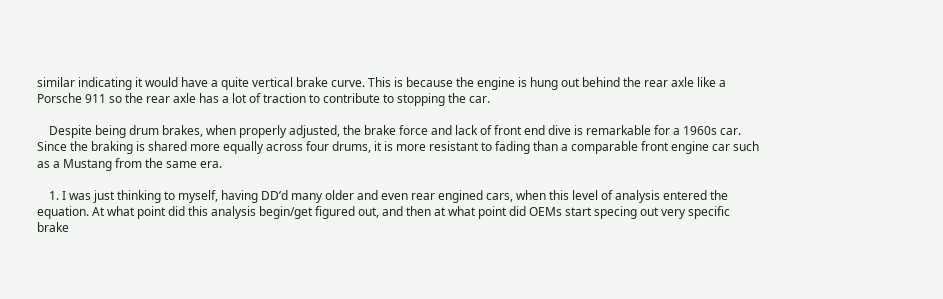similar indicating it would have a quite vertical brake curve. This is because the engine is hung out behind the rear axle like a Porsche 911 so the rear axle has a lot of traction to contribute to stopping the car.

    Despite being drum brakes, when properly adjusted, the brake force and lack of front end dive is remarkable for a 1960s car. Since the braking is shared more equally across four drums, it is more resistant to fading than a comparable front engine car such as a Mustang from the same era.

    1. I was just thinking to myself, having DD’d many older and even rear engined cars, when this level of analysis entered the equation. At what point did this analysis begin/get figured out, and then at what point did OEMs start specing out very specific brake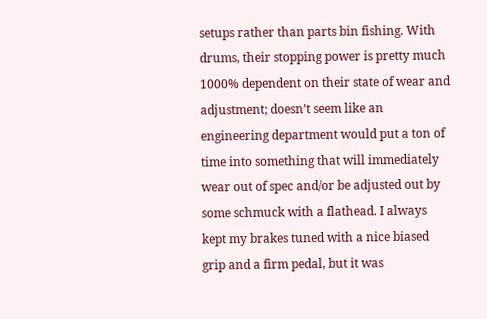setups rather than parts bin fishing. With drums, their stopping power is pretty much 1000% dependent on their state of wear and adjustment; doesn’t seem like an engineering department would put a ton of time into something that will immediately wear out of spec and/or be adjusted out by some schmuck with a flathead. I always kept my brakes tuned with a nice biased grip and a firm pedal, but it was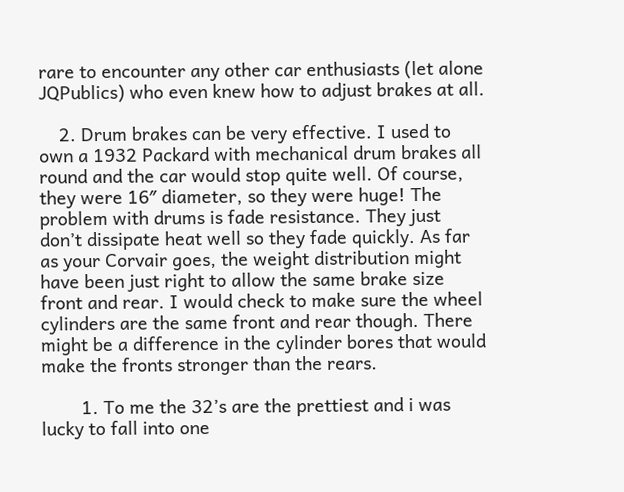rare to encounter any other car enthusiasts (let alone JQPublics) who even knew how to adjust brakes at all.

    2. Drum brakes can be very effective. I used to own a 1932 Packard with mechanical drum brakes all round and the car would stop quite well. Of course, they were 16″ diameter, so they were huge! The problem with drums is fade resistance. They just don’t dissipate heat well so they fade quickly. As far as your Corvair goes, the weight distribution might have been just right to allow the same brake size front and rear. I would check to make sure the wheel cylinders are the same front and rear though. There might be a difference in the cylinder bores that would make the fronts stronger than the rears.

        1. To me the 32’s are the prettiest and i was lucky to fall into one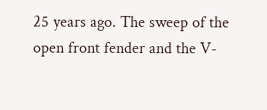25 years ago. The sweep of the open front fender and the V-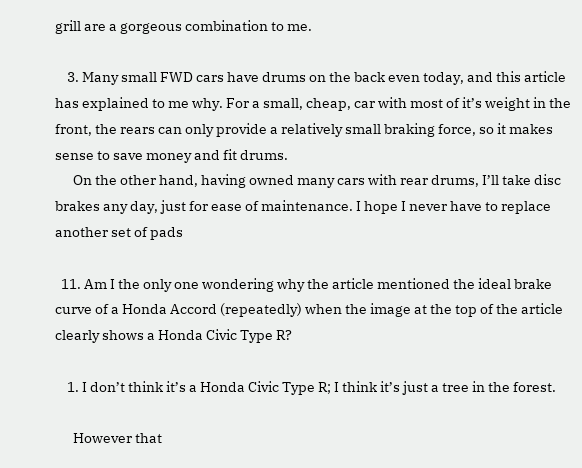grill are a gorgeous combination to me.

    3. Many small FWD cars have drums on the back even today, and this article has explained to me why. For a small, cheap, car with most of it’s weight in the front, the rears can only provide a relatively small braking force, so it makes sense to save money and fit drums.
      On the other hand, having owned many cars with rear drums, I’ll take disc brakes any day, just for ease of maintenance. I hope I never have to replace another set of pads

  11. Am I the only one wondering why the article mentioned the ideal brake curve of a Honda Accord (repeatedly) when the image at the top of the article clearly shows a Honda Civic Type R?

    1. I don’t think it’s a Honda Civic Type R; I think it’s just a tree in the forest.

      However that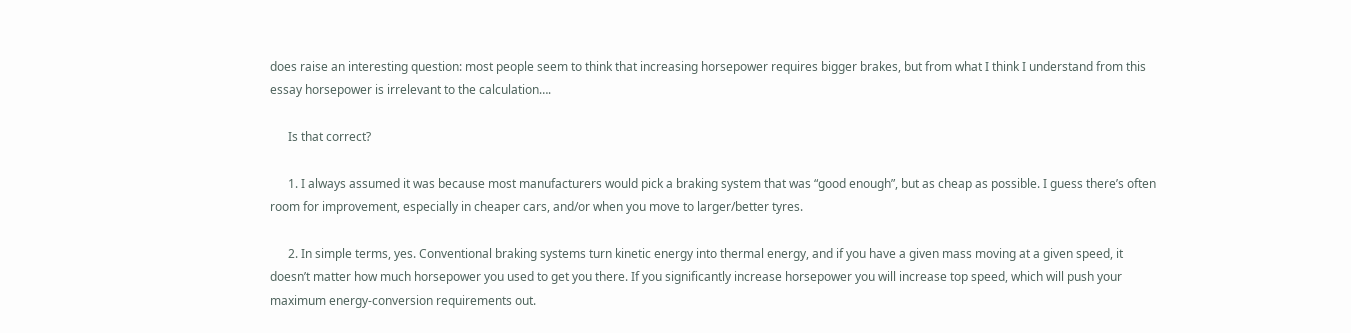does raise an interesting question: most people seem to think that increasing horsepower requires bigger brakes, but from what I think I understand from this essay horsepower is irrelevant to the calculation….

      Is that correct?

      1. I always assumed it was because most manufacturers would pick a braking system that was “good enough”, but as cheap as possible. I guess there’s often room for improvement, especially in cheaper cars, and/or when you move to larger/better tyres.

      2. In simple terms, yes. Conventional braking systems turn kinetic energy into thermal energy, and if you have a given mass moving at a given speed, it doesn’t matter how much horsepower you used to get you there. If you significantly increase horsepower you will increase top speed, which will push your maximum energy-conversion requirements out.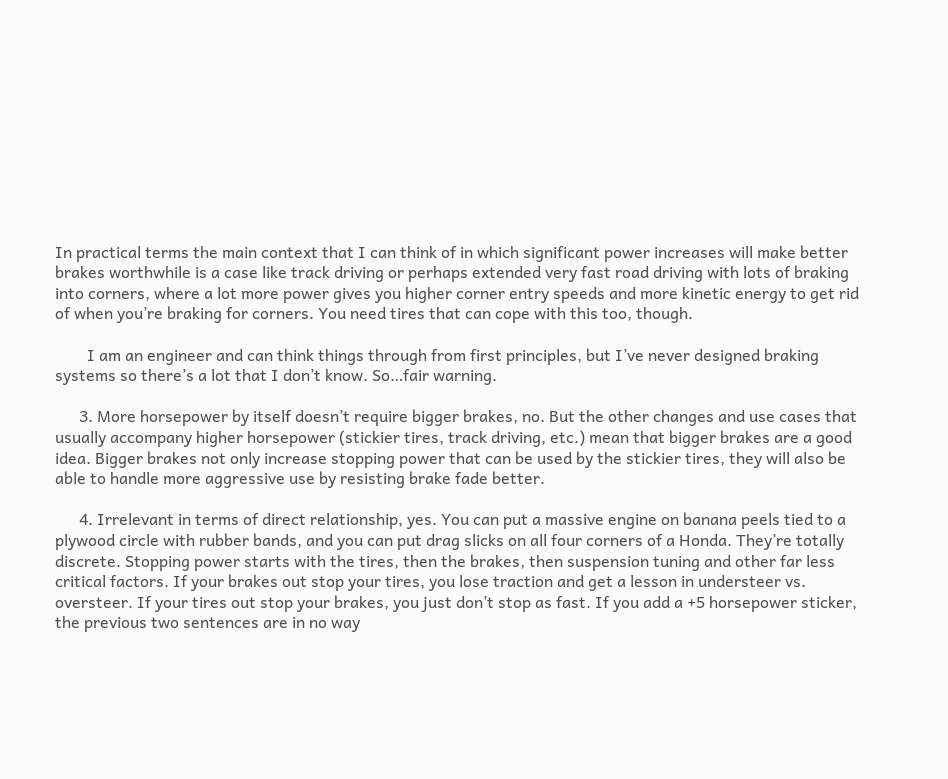In practical terms the main context that I can think of in which significant power increases will make better brakes worthwhile is a case like track driving or perhaps extended very fast road driving with lots of braking into corners, where a lot more power gives you higher corner entry speeds and more kinetic energy to get rid of when you’re braking for corners. You need tires that can cope with this too, though.

        I am an engineer and can think things through from first principles, but I’ve never designed braking systems so there’s a lot that I don’t know. So…fair warning.

      3. More horsepower by itself doesn’t require bigger brakes, no. But the other changes and use cases that usually accompany higher horsepower (stickier tires, track driving, etc.) mean that bigger brakes are a good idea. Bigger brakes not only increase stopping power that can be used by the stickier tires, they will also be able to handle more aggressive use by resisting brake fade better.

      4. Irrelevant in terms of direct relationship, yes. You can put a massive engine on banana peels tied to a plywood circle with rubber bands, and you can put drag slicks on all four corners of a Honda. They’re totally discrete. Stopping power starts with the tires, then the brakes, then suspension tuning and other far less critical factors. If your brakes out stop your tires, you lose traction and get a lesson in understeer vs. oversteer. If your tires out stop your brakes, you just don’t stop as fast. If you add a +5 horsepower sticker, the previous two sentences are in no way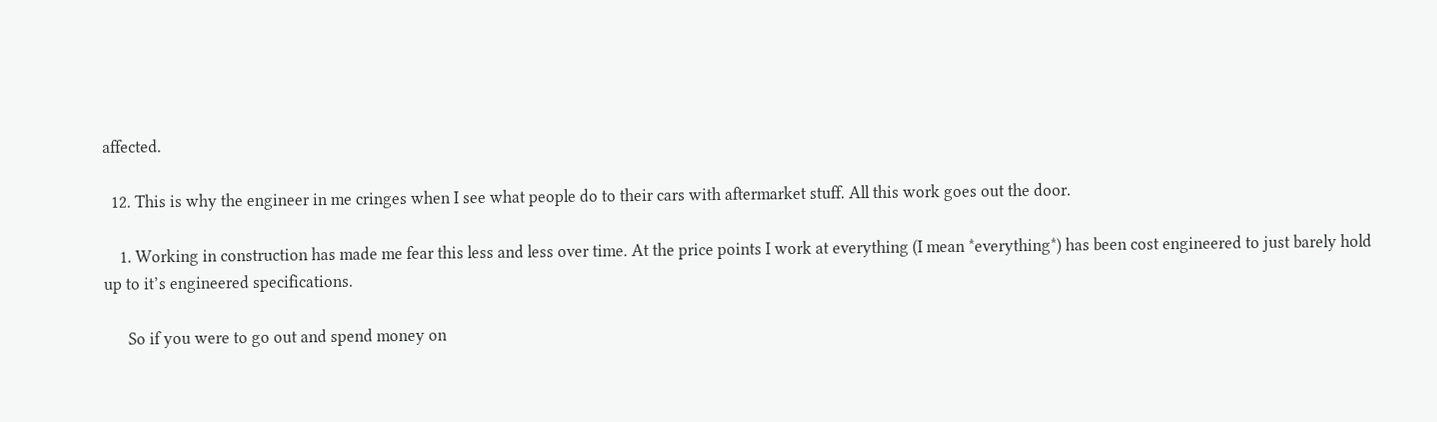affected.

  12. This is why the engineer in me cringes when I see what people do to their cars with aftermarket stuff. All this work goes out the door.

    1. Working in construction has made me fear this less and less over time. At the price points I work at everything (I mean *everything*) has been cost engineered to just barely hold up to it’s engineered specifications.

      So if you were to go out and spend money on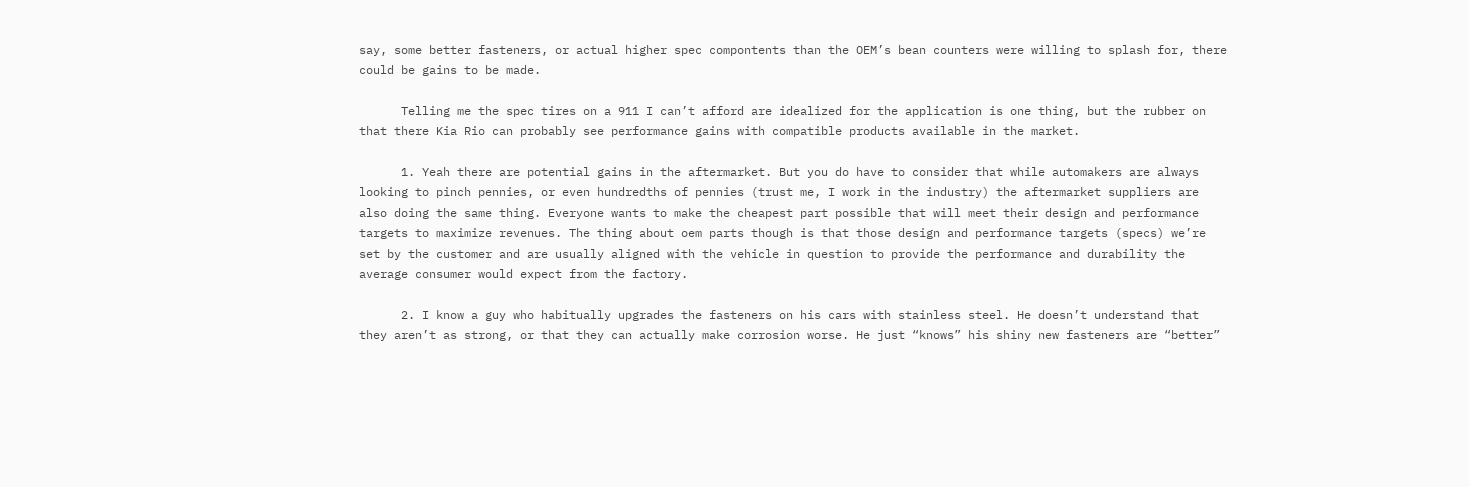say, some better fasteners, or actual higher spec compontents than the OEM’s bean counters were willing to splash for, there could be gains to be made.

      Telling me the spec tires on a 911 I can’t afford are idealized for the application is one thing, but the rubber on that there Kia Rio can probably see performance gains with compatible products available in the market.

      1. Yeah there are potential gains in the aftermarket. But you do have to consider that while automakers are always looking to pinch pennies, or even hundredths of pennies (trust me, I work in the industry) the aftermarket suppliers are also doing the same thing. Everyone wants to make the cheapest part possible that will meet their design and performance targets to maximize revenues. The thing about oem parts though is that those design and performance targets (specs) we’re set by the customer and are usually aligned with the vehicle in question to provide the performance and durability the average consumer would expect from the factory.

      2. I know a guy who habitually upgrades the fasteners on his cars with stainless steel. He doesn’t understand that they aren’t as strong, or that they can actually make corrosion worse. He just “knows” his shiny new fasteners are “better”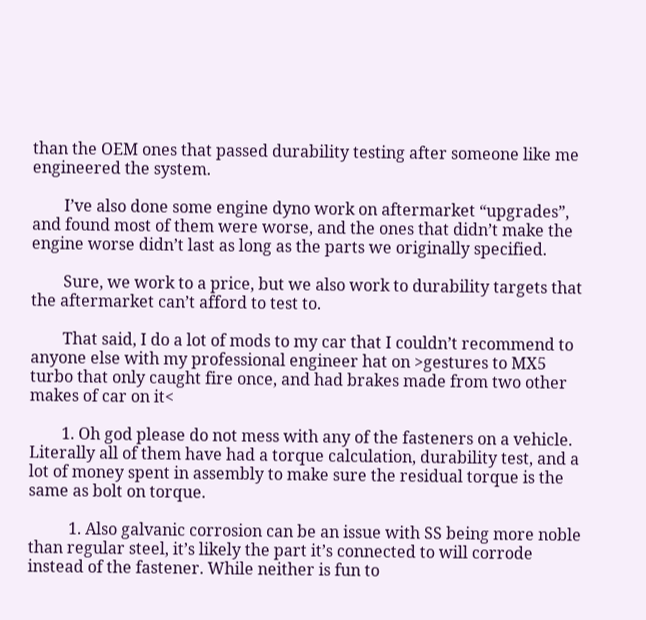than the OEM ones that passed durability testing after someone like me engineered the system.

        I’ve also done some engine dyno work on aftermarket “upgrades”, and found most of them were worse, and the ones that didn’t make the engine worse didn’t last as long as the parts we originally specified.

        Sure, we work to a price, but we also work to durability targets that the aftermarket can’t afford to test to.

        That said, I do a lot of mods to my car that I couldn’t recommend to anyone else with my professional engineer hat on >gestures to MX5 turbo that only caught fire once, and had brakes made from two other makes of car on it<

        1. Oh god please do not mess with any of the fasteners on a vehicle. Literally all of them have had a torque calculation, durability test, and a lot of money spent in assembly to make sure the residual torque is the same as bolt on torque.

          1. Also galvanic corrosion can be an issue with SS being more noble than regular steel, it’s likely the part it’s connected to will corrode instead of the fastener. While neither is fun to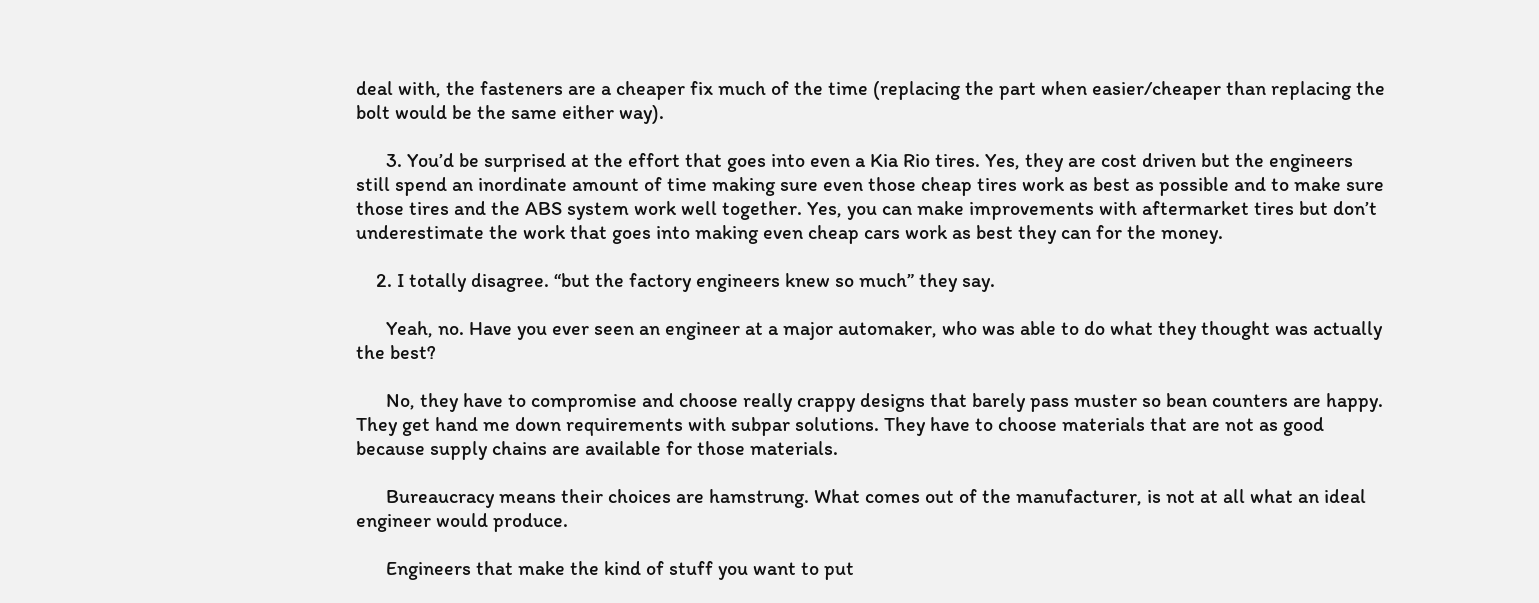deal with, the fasteners are a cheaper fix much of the time (replacing the part when easier/cheaper than replacing the bolt would be the same either way).

      3. You’d be surprised at the effort that goes into even a Kia Rio tires. Yes, they are cost driven but the engineers still spend an inordinate amount of time making sure even those cheap tires work as best as possible and to make sure those tires and the ABS system work well together. Yes, you can make improvements with aftermarket tires but don’t underestimate the work that goes into making even cheap cars work as best they can for the money.

    2. I totally disagree. “but the factory engineers knew so much” they say.

      Yeah, no. Have you ever seen an engineer at a major automaker, who was able to do what they thought was actually the best?

      No, they have to compromise and choose really crappy designs that barely pass muster so bean counters are happy. They get hand me down requirements with subpar solutions. They have to choose materials that are not as good because supply chains are available for those materials.

      Bureaucracy means their choices are hamstrung. What comes out of the manufacturer, is not at all what an ideal engineer would produce.

      Engineers that make the kind of stuff you want to put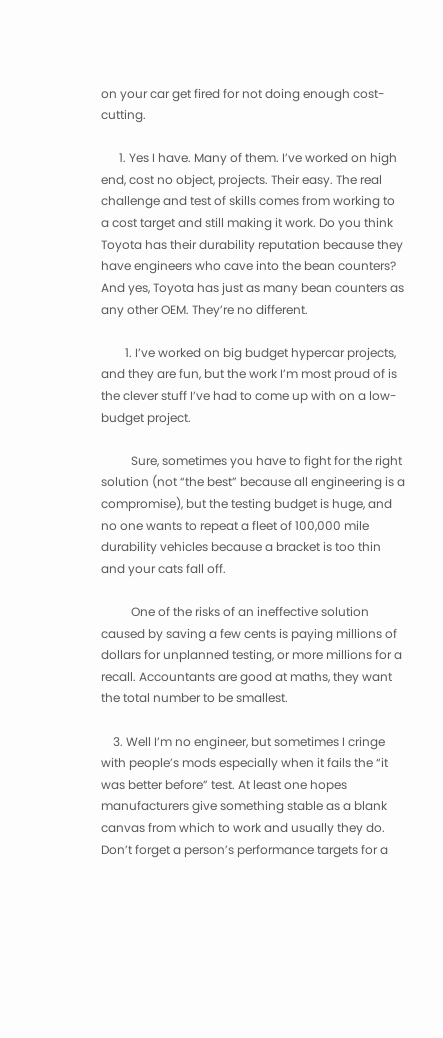on your car get fired for not doing enough cost-cutting.

      1. Yes I have. Many of them. I’ve worked on high end, cost no object, projects. Their easy. The real challenge and test of skills comes from working to a cost target and still making it work. Do you think Toyota has their durability reputation because they have engineers who cave into the bean counters? And yes, Toyota has just as many bean counters as any other OEM. They’re no different.

        1. I’ve worked on big budget hypercar projects, and they are fun, but the work I’m most proud of is the clever stuff I’ve had to come up with on a low-budget project.

          Sure, sometimes you have to fight for the right solution (not “the best” because all engineering is a compromise), but the testing budget is huge, and no one wants to repeat a fleet of 100,000 mile durability vehicles because a bracket is too thin and your cats fall off.

          One of the risks of an ineffective solution caused by saving a few cents is paying millions of dollars for unplanned testing, or more millions for a recall. Accountants are good at maths, they want the total number to be smallest.

    3. Well I’m no engineer, but sometimes I cringe with people’s mods especially when it fails the “it was better before” test. At least one hopes manufacturers give something stable as a blank canvas from which to work and usually they do. Don’t forget a person’s performance targets for a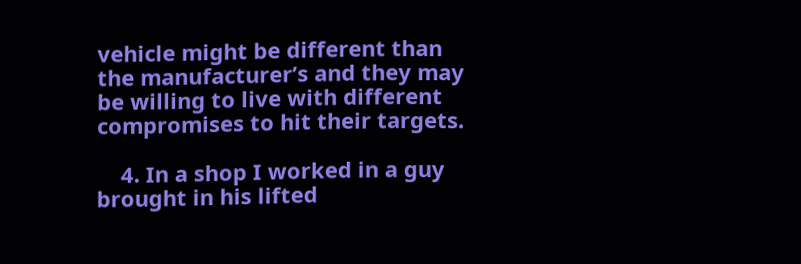vehicle might be different than the manufacturer’s and they may be willing to live with different compromises to hit their targets.

    4. In a shop I worked in a guy brought in his lifted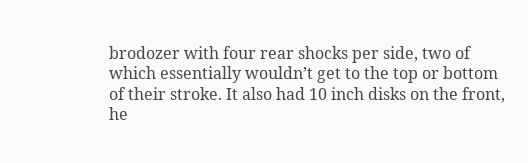brodozer with four rear shocks per side, two of which essentially wouldn’t get to the top or bottom of their stroke. It also had 10 inch disks on the front, he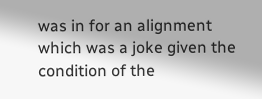was in for an alignment which was a joke given the condition of the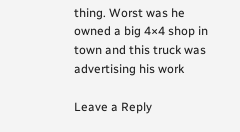thing. Worst was he owned a big 4×4 shop in town and this truck was advertising his work

Leave a Reply